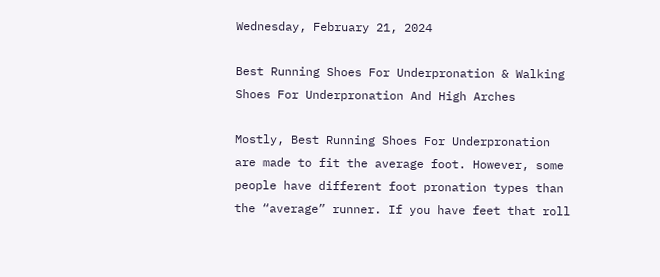Wednesday, February 21, 2024

Best Running Shoes For Underpronation & Walking Shoes For Underpronation And High Arches

Mostly, Best Running Shoes For Underpronation are made to fit the average foot. However, some people have different foot pronation types than the “average” runner. If you have feet that roll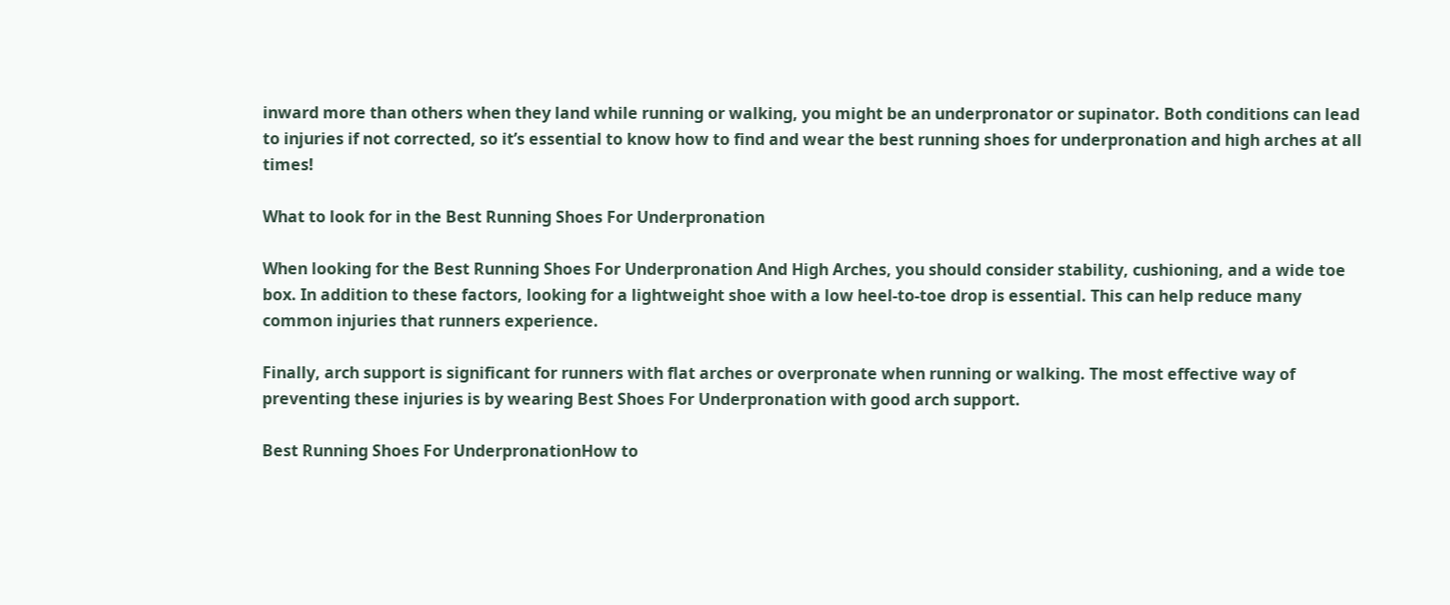inward more than others when they land while running or walking, you might be an underpronator or supinator. Both conditions can lead to injuries if not corrected, so it’s essential to know how to find and wear the best running shoes for underpronation and high arches at all times!

What to look for in the Best Running Shoes For Underpronation

When looking for the Best Running Shoes For Underpronation And High Arches, you should consider stability, cushioning, and a wide toe box. In addition to these factors, looking for a lightweight shoe with a low heel-to-toe drop is essential. This can help reduce many common injuries that runners experience.

Finally, arch support is significant for runners with flat arches or overpronate when running or walking. The most effective way of preventing these injuries is by wearing Best Shoes For Underpronation with good arch support.

Best Running Shoes For UnderpronationHow to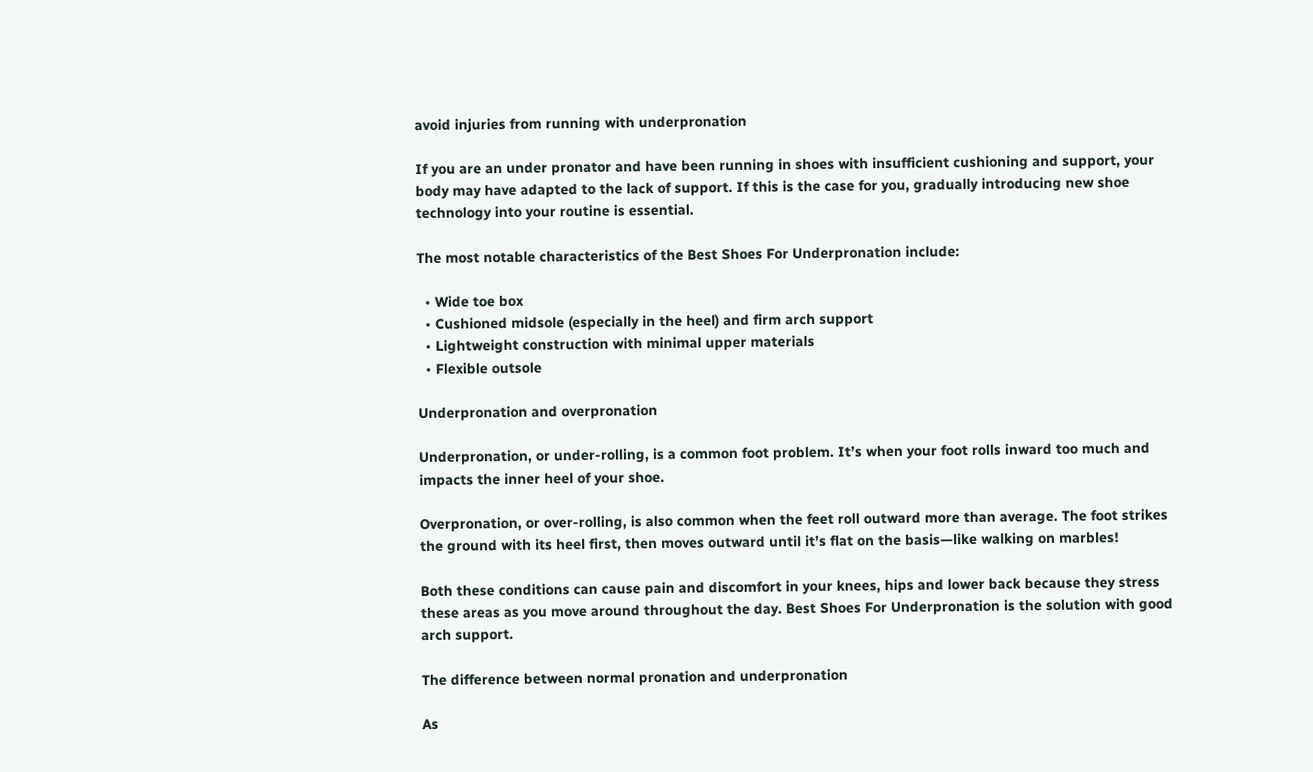avoid injuries from running with underpronation

If you are an under pronator and have been running in shoes with insufficient cushioning and support, your body may have adapted to the lack of support. If this is the case for you, gradually introducing new shoe technology into your routine is essential.

The most notable characteristics of the Best Shoes For Underpronation include:

  • Wide toe box
  • Cushioned midsole (especially in the heel) and firm arch support
  • Lightweight construction with minimal upper materials
  • Flexible outsole

Underpronation and overpronation

Underpronation, or under-rolling, is a common foot problem. It’s when your foot rolls inward too much and impacts the inner heel of your shoe.

Overpronation, or over-rolling, is also common when the feet roll outward more than average. The foot strikes the ground with its heel first, then moves outward until it’s flat on the basis—like walking on marbles!

Both these conditions can cause pain and discomfort in your knees, hips and lower back because they stress these areas as you move around throughout the day. Best Shoes For Underpronation is the solution with good arch support.

The difference between normal pronation and underpronation

As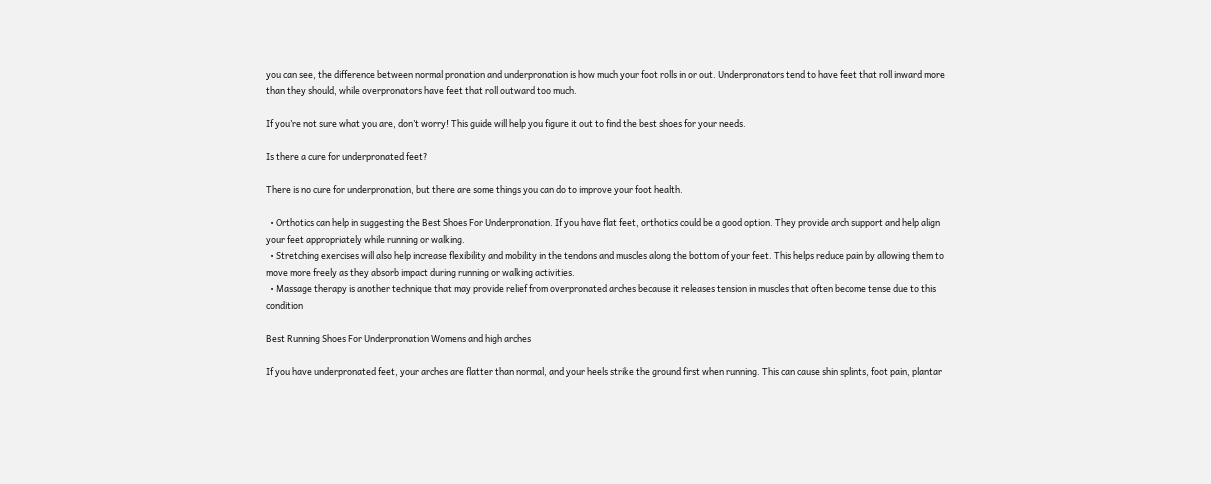you can see, the difference between normal pronation and underpronation is how much your foot rolls in or out. Underpronators tend to have feet that roll inward more than they should, while overpronators have feet that roll outward too much.

If you’re not sure what you are, don’t worry! This guide will help you figure it out to find the best shoes for your needs.

Is there a cure for underpronated feet?

There is no cure for underpronation, but there are some things you can do to improve your foot health.

  • Orthotics can help in suggesting the Best Shoes For Underpronation. If you have flat feet, orthotics could be a good option. They provide arch support and help align your feet appropriately while running or walking.
  • Stretching exercises will also help increase flexibility and mobility in the tendons and muscles along the bottom of your feet. This helps reduce pain by allowing them to move more freely as they absorb impact during running or walking activities.
  • Massage therapy is another technique that may provide relief from overpronated arches because it releases tension in muscles that often become tense due to this condition

Best Running Shoes For Underpronation Womens and high arches

If you have underpronated feet, your arches are flatter than normal, and your heels strike the ground first when running. This can cause shin splints, foot pain, plantar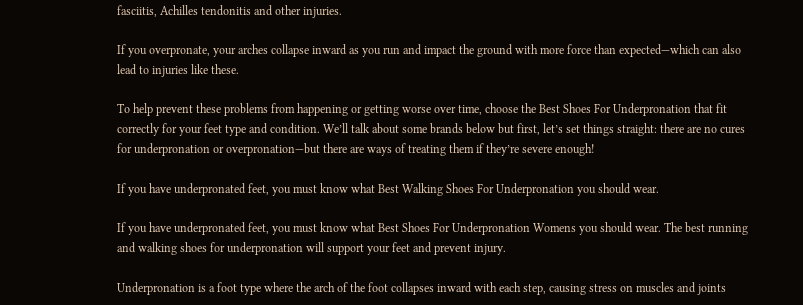fasciitis, Achilles tendonitis and other injuries.

If you overpronate, your arches collapse inward as you run and impact the ground with more force than expected—which can also lead to injuries like these.

To help prevent these problems from happening or getting worse over time, choose the Best Shoes For Underpronation that fit correctly for your feet type and condition. We’ll talk about some brands below but first, let’s set things straight: there are no cures for underpronation or overpronation—but there are ways of treating them if they’re severe enough!

If you have underpronated feet, you must know what Best Walking Shoes For Underpronation you should wear.

If you have underpronated feet, you must know what Best Shoes For Underpronation Womens you should wear. The best running and walking shoes for underpronation will support your feet and prevent injury.

Underpronation is a foot type where the arch of the foot collapses inward with each step, causing stress on muscles and joints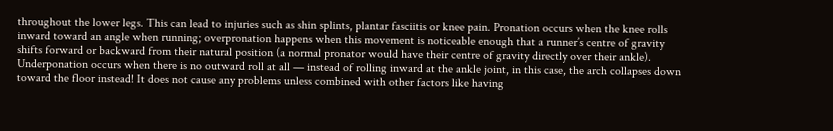throughout the lower legs. This can lead to injuries such as shin splints, plantar fasciitis or knee pain. Pronation occurs when the knee rolls inward toward an angle when running; overpronation happens when this movement is noticeable enough that a runner’s centre of gravity shifts forward or backward from their natural position (a normal pronator would have their centre of gravity directly over their ankle). Underponation occurs when there is no outward roll at all — instead of rolling inward at the ankle joint, in this case, the arch collapses down toward the floor instead! It does not cause any problems unless combined with other factors like having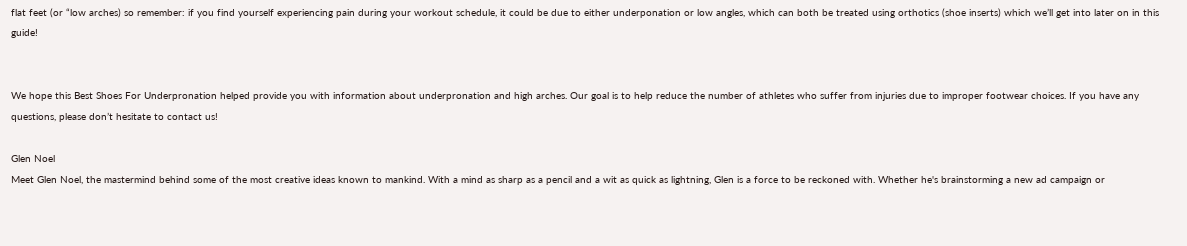flat feet (or “low arches) so remember: if you find yourself experiencing pain during your workout schedule, it could be due to either underponation or low angles, which can both be treated using orthotics (shoe inserts) which we’ll get into later on in this guide!


We hope this Best Shoes For Underpronation helped provide you with information about underpronation and high arches. Our goal is to help reduce the number of athletes who suffer from injuries due to improper footwear choices. If you have any questions, please don’t hesitate to contact us!

Glen Noel
Meet Glen Noel, the mastermind behind some of the most creative ideas known to mankind. With a mind as sharp as a pencil and a wit as quick as lightning, Glen is a force to be reckoned with. Whether he's brainstorming a new ad campaign or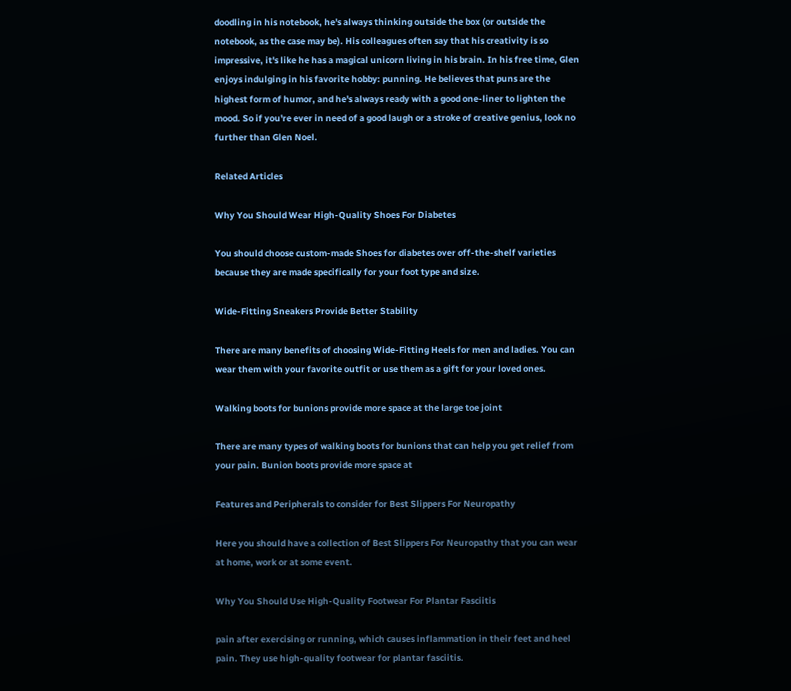doodling in his notebook, he's always thinking outside the box (or outside the notebook, as the case may be). His colleagues often say that his creativity is so impressive, it's like he has a magical unicorn living in his brain. In his free time, Glen enjoys indulging in his favorite hobby: punning. He believes that puns are the highest form of humor, and he's always ready with a good one-liner to lighten the mood. So if you're ever in need of a good laugh or a stroke of creative genius, look no further than Glen Noel.

Related Articles

Why You Should Wear High-Quality Shoes For Diabetes

You should choose custom-made Shoes for diabetes over off-the-shelf varieties because they are made specifically for your foot type and size.

Wide-Fitting Sneakers Provide Better Stability

There are many benefits of choosing Wide-Fitting Heels for men and ladies. You can wear them with your favorite outfit or use them as a gift for your loved ones.

Walking boots for bunions provide more space at the large toe joint

There are many types of walking boots for bunions that can help you get relief from your pain. Bunion boots provide more space at

Features and Peripherals to consider for Best Slippers For Neuropathy

Here you should have a collection of Best Slippers For Neuropathy that you can wear at home, work or at some event.

Why You Should Use High-Quality Footwear For Plantar Fasciitis

pain after exercising or running, which causes inflammation in their feet and heel pain. They use high-quality footwear for plantar fasciitis.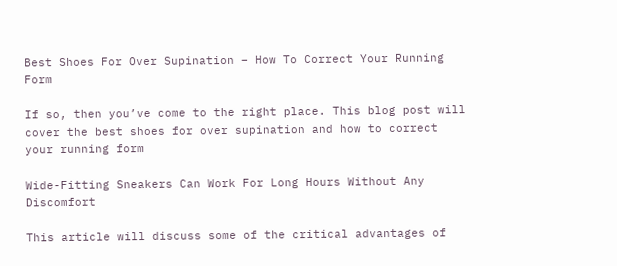Best Shoes For Over Supination – How To Correct Your Running Form

If so, then you’ve come to the right place. This blog post will cover the best shoes for over supination and how to correct your running form

Wide-Fitting Sneakers Can Work For Long Hours Without Any Discomfort

This article will discuss some of the critical advantages of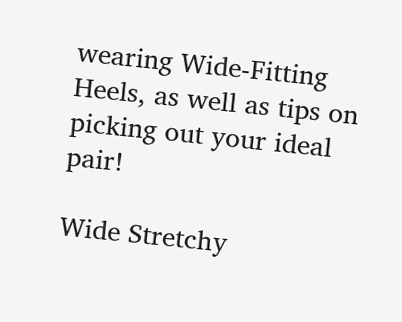wearing Wide-Fitting Heels, as well as tips on picking out your ideal pair!

Wide Stretchy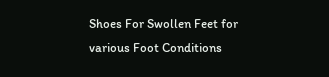Shoes For Swollen Feet for various Foot Conditions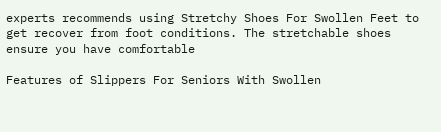experts recommends using Stretchy Shoes For Swollen Feet to get recover from foot conditions. The stretchable shoes ensure you have comfortable

Features of Slippers For Seniors With Swollen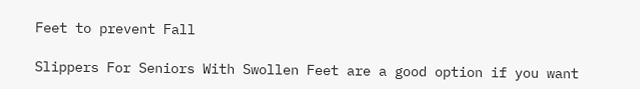Feet to prevent Fall

Slippers For Seniors With Swollen Feet are a good option if you want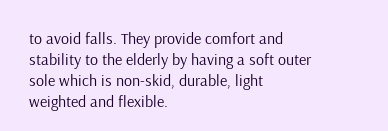to avoid falls. They provide comfort and stability to the elderly by having a soft outer sole which is non-skid, durable, light weighted and flexible.